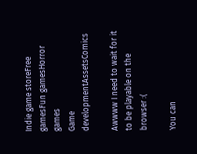Indie game storeFree gamesFun gamesHorror games
Game developmentAssetsComics

Awwww I need to wait for it to be playable on the browser :(

You can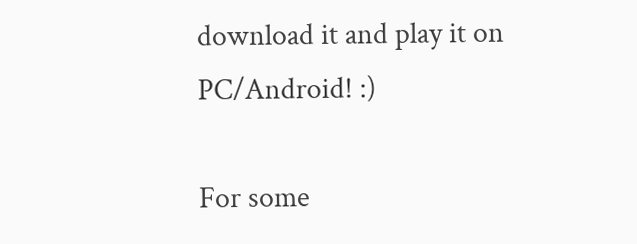download it and play it on PC/Android! :)

For some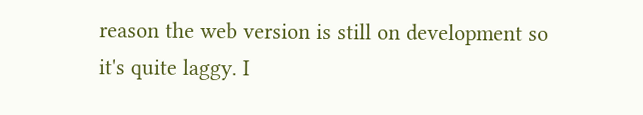reason the web version is still on development so it's quite laggy. I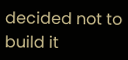decided not to build it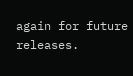again for future releases.